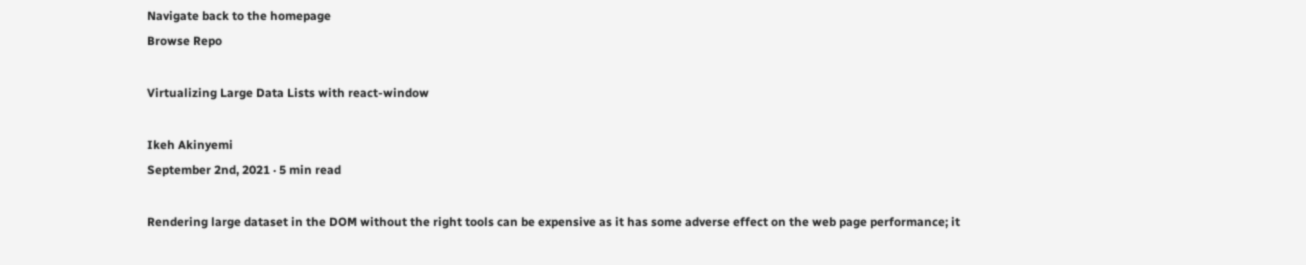Navigate back to the homepage
Browse Repo

Virtualizing Large Data Lists with react-window

Ikeh Akinyemi
September 2nd, 2021 · 5 min read

Rendering large dataset in the DOM without the right tools can be expensive as it has some adverse effect on the web page performance; it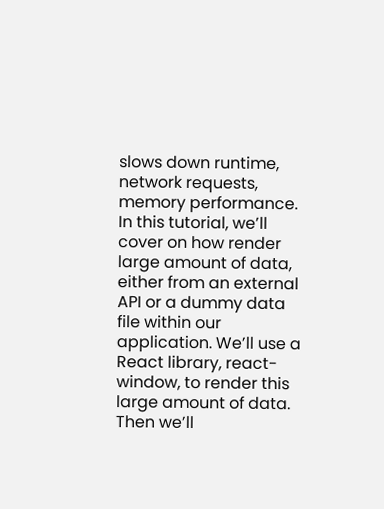slows down runtime, network requests, memory performance. In this tutorial, we’ll cover on how render large amount of data, either from an external API or a dummy data file within our application. We’ll use a React library, react-window, to render this large amount of data. Then we’ll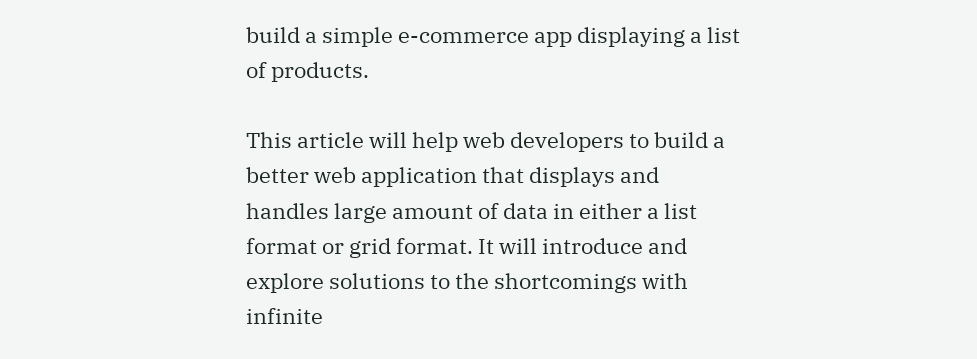build a simple e-commerce app displaying a list of products.

This article will help web developers to build a better web application that displays and handles large amount of data in either a list format or grid format. It will introduce and explore solutions to the shortcomings with infinite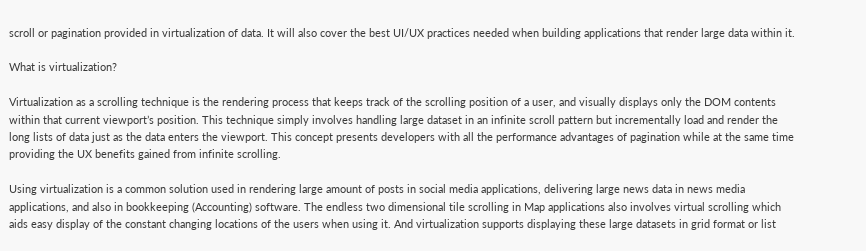scroll or pagination provided in virtualization of data. It will also cover the best UI/UX practices needed when building applications that render large data within it.

What is virtualization?

Virtualization as a scrolling technique is the rendering process that keeps track of the scrolling position of a user, and visually displays only the DOM contents within that current viewport’s position. This technique simply involves handling large dataset in an infinite scroll pattern but incrementally load and render the long lists of data just as the data enters the viewport. This concept presents developers with all the performance advantages of pagination while at the same time providing the UX benefits gained from infinite scrolling.

Using virtualization is a common solution used in rendering large amount of posts in social media applications, delivering large news data in news media applications, and also in bookkeeping (Accounting) software. The endless two dimensional tile scrolling in Map applications also involves virtual scrolling which aids easy display of the constant changing locations of the users when using it. And virtualization supports displaying these large datasets in grid format or list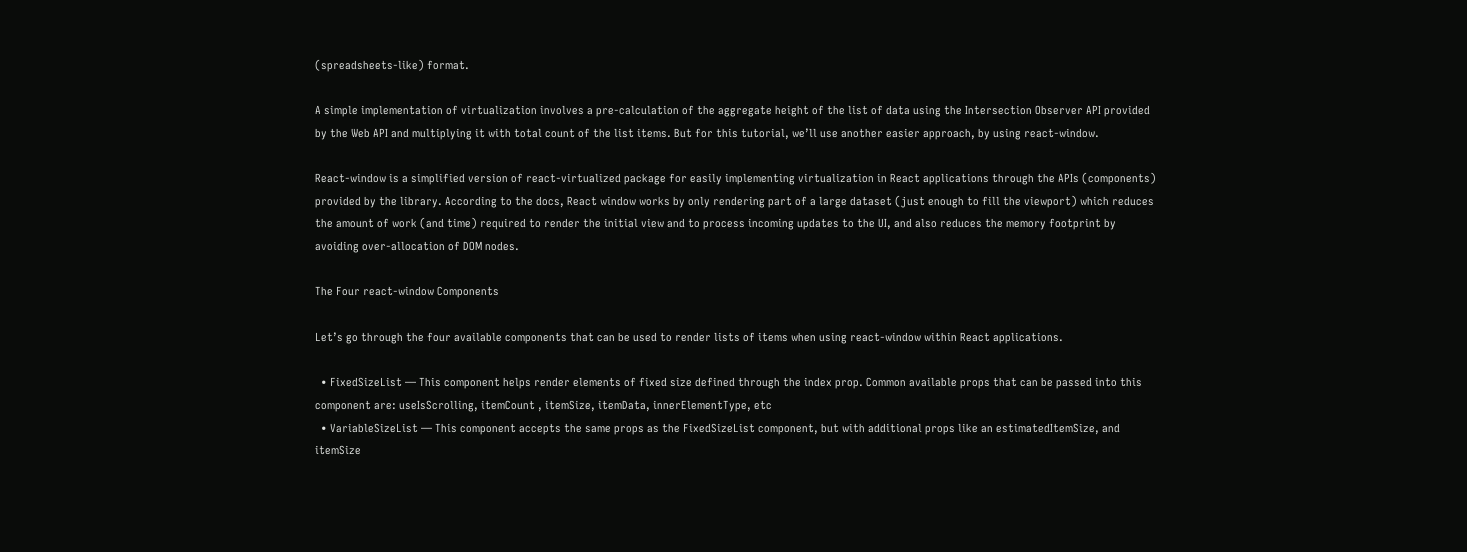(spreadsheets-like) format.

A simple implementation of virtualization involves a pre-calculation of the aggregate height of the list of data using the Intersection Observer API provided by the Web API and multiplying it with total count of the list items. But for this tutorial, we’ll use another easier approach, by using react-window.

React-window is a simplified version of react-virtualized package for easily implementing virtualization in React applications through the APIs (components) provided by the library. According to the docs, React window works by only rendering part of a large dataset (just enough to fill the viewport) which reduces the amount of work (and time) required to render the initial view and to process incoming updates to the UI, and also reduces the memory footprint by avoiding over-allocation of DOM nodes.

The Four react-window Components

Let’s go through the four available components that can be used to render lists of items when using react-window within React applications.

  • FixedSizeList — This component helps render elements of fixed size defined through the index prop. Common available props that can be passed into this component are: useIsScrolling, itemCount , itemSize, itemData, innerElementType, etc
  • VariableSizeList — This component accepts the same props as the FixedSizeList component, but with additional props like an estimatedItemSize, and itemSize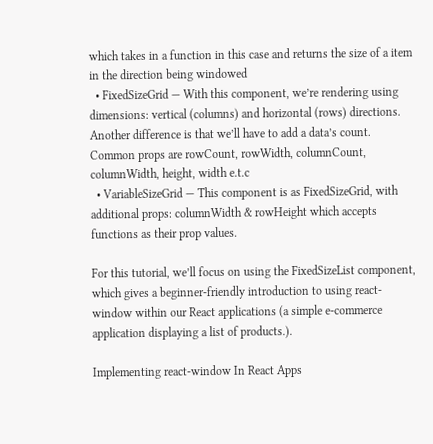which takes in a function in this case and returns the size of a item in the direction being windowed
  • FixedSizeGrid — With this component, we’re rendering using dimensions: vertical (columns) and horizontal (rows) directions. Another difference is that we’ll have to add a data’s count. Common props are rowCount, rowWidth, columnCount, columnWidth, height, width e.t.c
  • VariableSizeGrid — This component is as FixedSizeGrid, with additional props: columnWidth & rowHeight which accepts functions as their prop values.

For this tutorial, we’ll focus on using the FixedSizeList component, which gives a beginner-friendly introduction to using react-window within our React applications (a simple e-commerce application displaying a list of products.).

Implementing react-window In React Apps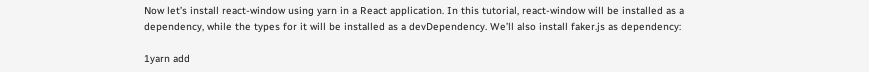Now let’s install react-window using yarn in a React application. In this tutorial, react-window will be installed as a dependency, while the types for it will be installed as a devDependency. We’ll also install faker.js as dependency:

1yarn add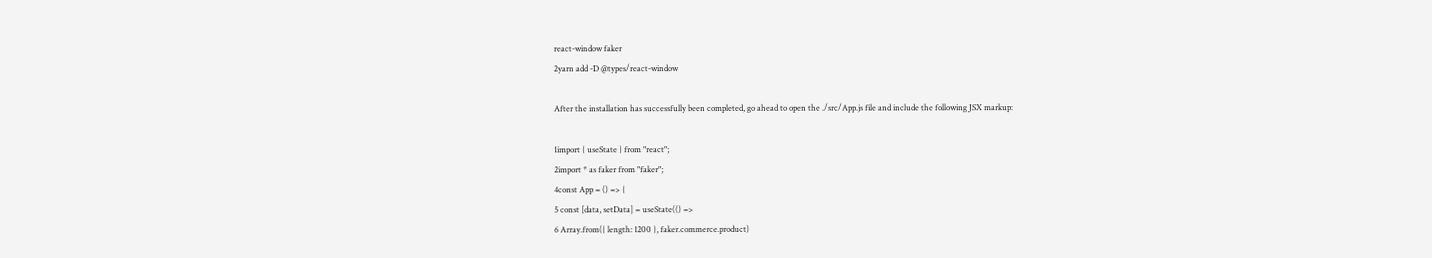react-window faker
2yarn add -D @types/react-window

After the installation has successfully been completed, go ahead to open the ./src/App.js file and include the following JSX markup:

1import { useState } from "react";
2import * as faker from "faker";
4const App = () => {
5 const [data, setData] = useState(() =>
6 Array.from({ length: 1200 }, faker.commerce.product)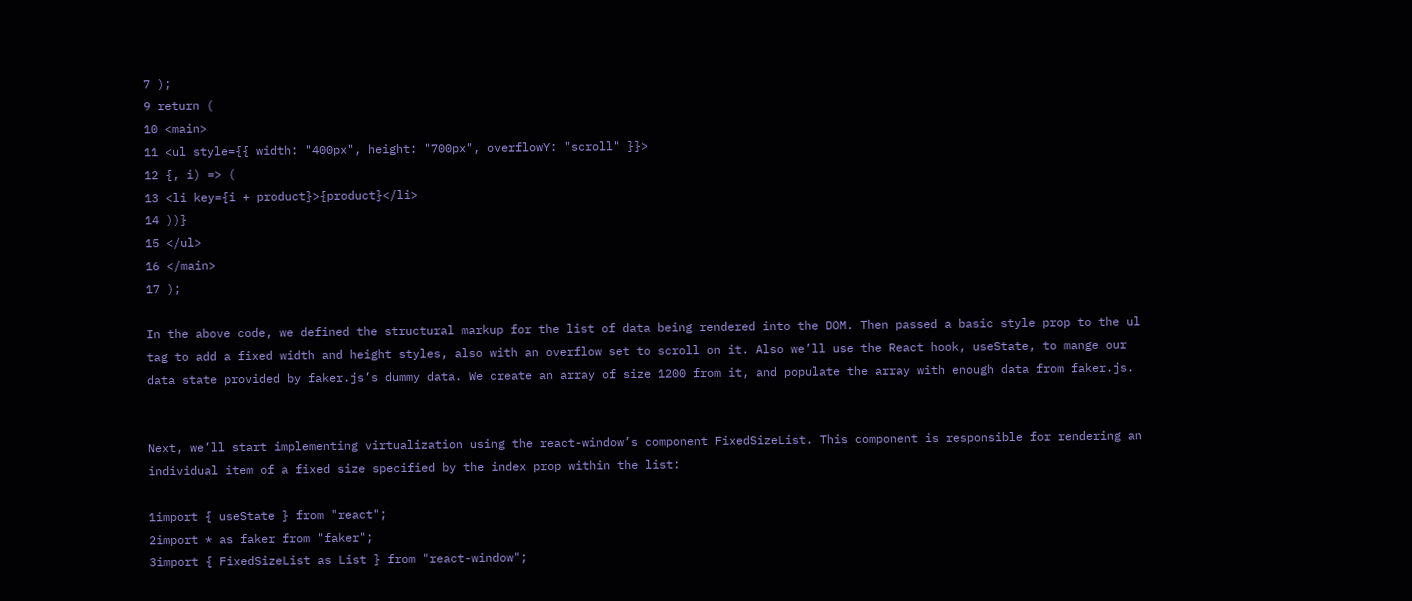7 );
9 return (
10 <main>
11 <ul style={{ width: "400px", height: "700px", overflowY: "scroll" }}>
12 {, i) => (
13 <li key={i + product}>{product}</li>
14 ))}
15 </ul>
16 </main>
17 );

In the above code, we defined the structural markup for the list of data being rendered into the DOM. Then passed a basic style prop to the ul tag to add a fixed width and height styles, also with an overflow set to scroll on it. Also we’ll use the React hook, useState, to mange our data state provided by faker.js’s dummy data. We create an array of size 1200 from it, and populate the array with enough data from faker.js.


Next, we’ll start implementing virtualization using the react-window’s component FixedSizeList. This component is responsible for rendering an individual item of a fixed size specified by the index prop within the list:

1import { useState } from "react";
2import * as faker from "faker";
3import { FixedSizeList as List } from "react-window";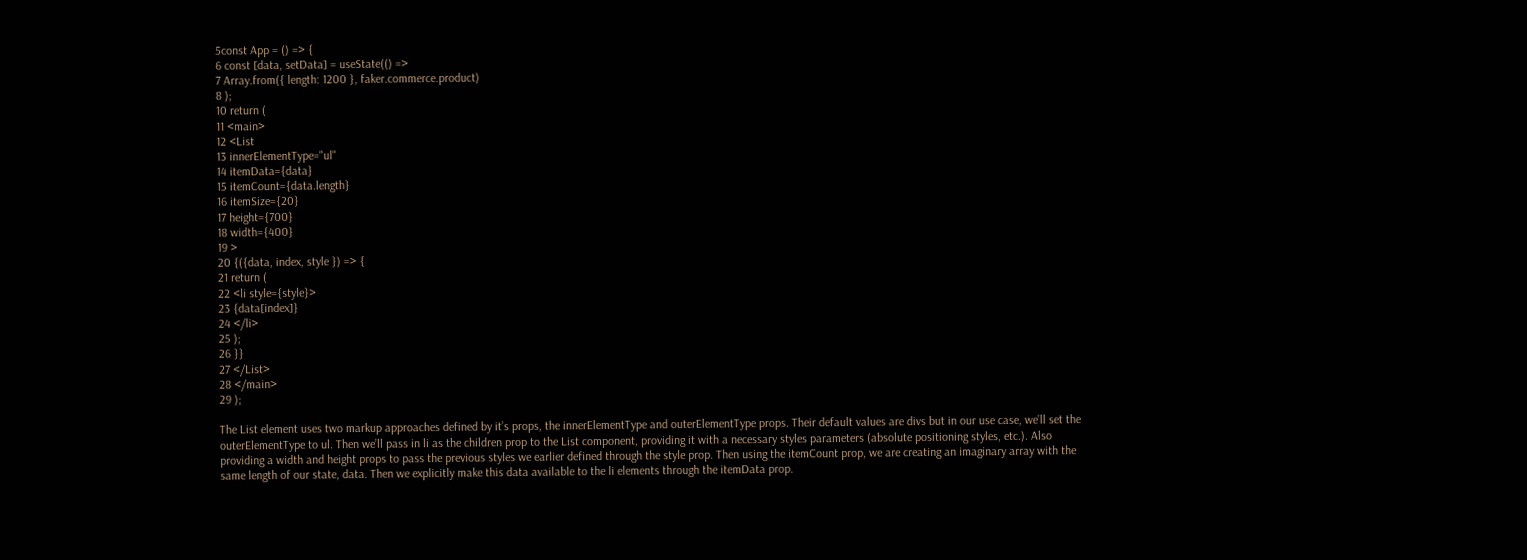5const App = () => {
6 const [data, setData] = useState(() =>
7 Array.from({ length: 1200 }, faker.commerce.product)
8 );
10 return (
11 <main>
12 <List
13 innerElementType="ul"
14 itemData={data}
15 itemCount={data.length}
16 itemSize={20}
17 height={700}
18 width={400}
19 >
20 {({data, index, style }) => {
21 return (
22 <li style={style}>
23 {data[index]}
24 </li>
25 );
26 }}
27 </List>
28 </main>
29 );

The List element uses two markup approaches defined by it’s props, the innerElementType and outerElementType props. Their default values are divs but in our use case, we’ll set the outerElementType to ul. Then we’ll pass in li as the children prop to the List component, providing it with a necessary styles parameters (absolute positioning styles, etc.). Also providing a width and height props to pass the previous styles we earlier defined through the style prop. Then using the itemCount prop, we are creating an imaginary array with the same length of our state, data. Then we explicitly make this data available to the li elements through the itemData prop.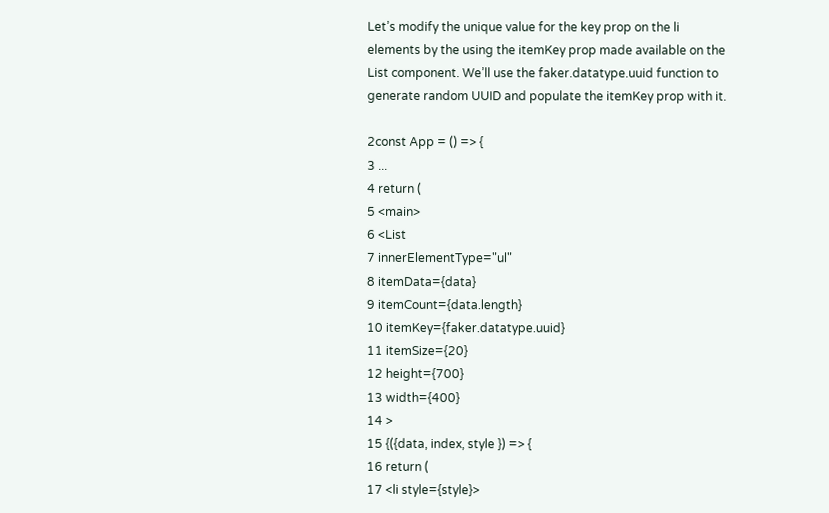Let’s modify the unique value for the key prop on the li elements by the using the itemKey prop made available on the List component. We’ll use the faker.datatype.uuid function to generate random UUID and populate the itemKey prop with it.

2const App = () => {
3 ...
4 return (
5 <main>
6 <List
7 innerElementType="ul"
8 itemData={data}
9 itemCount={data.length}
10 itemKey={faker.datatype.uuid}
11 itemSize={20}
12 height={700}
13 width={400}
14 >
15 {({data, index, style }) => {
16 return (
17 <li style={style}>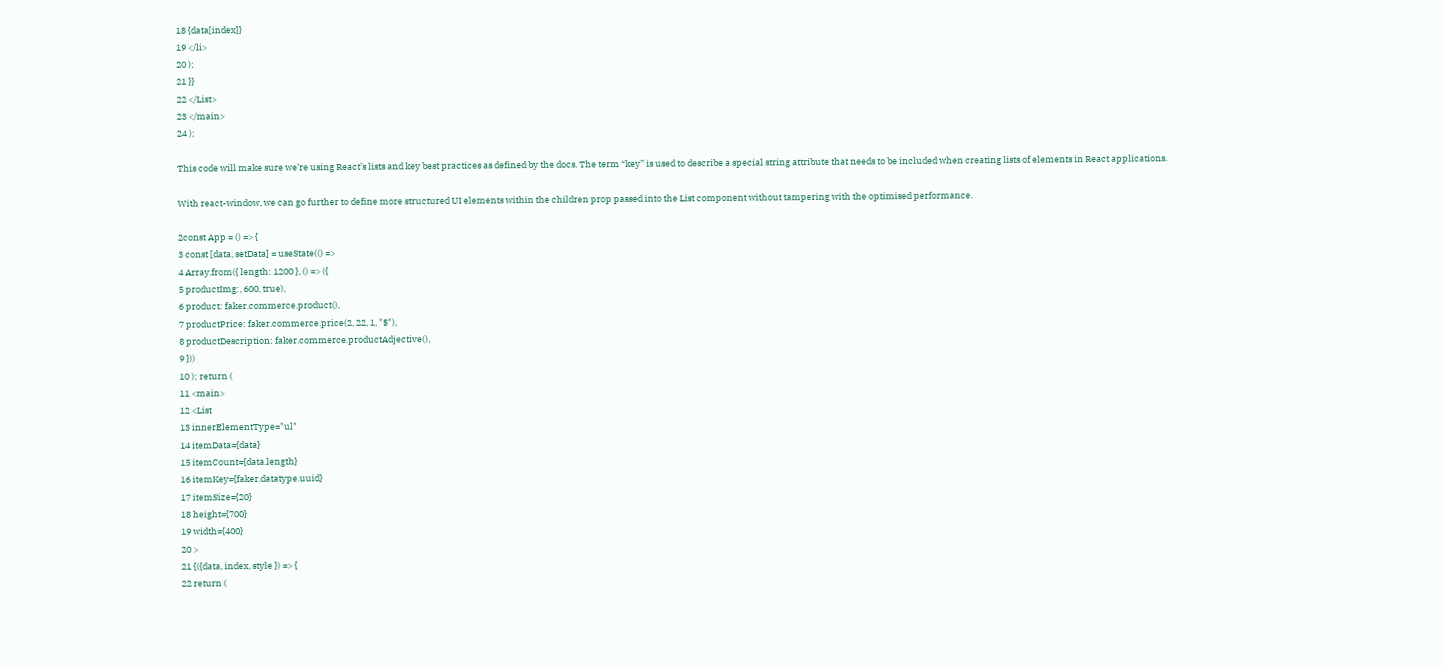18 {data[index]}
19 </li>
20 );
21 }}
22 </List>
23 </main>
24 );

This code will make sure we’re using React’s lists and key best practices as defined by the docs. The term “key” is used to describe a special string attribute that needs to be included when creating lists of elements in React applications.

With react-window, we can go further to define more structured UI elements within the children prop passed into the List component without tampering with the optimised performance.

2const App = () => {
3 const [data, setData] = useState(() =>
4 Array.from({ length: 1200 }, () => ({
5 productImg:, 600, true),
6 product: faker.commerce.product(),
7 productPrice: faker.commerce.price(2, 22, 1, "$"),
8 productDescription: faker.commerce.productAdjective(),
9 }))
10 ); return (
11 <main>
12 <List
13 innerElementType="ul"
14 itemData={data}
15 itemCount={data.length}
16 itemKey={faker.datatype.uuid}
17 itemSize={20}
18 height={700}
19 width={400}
20 >
21 {({data, index, style }) => {
22 return (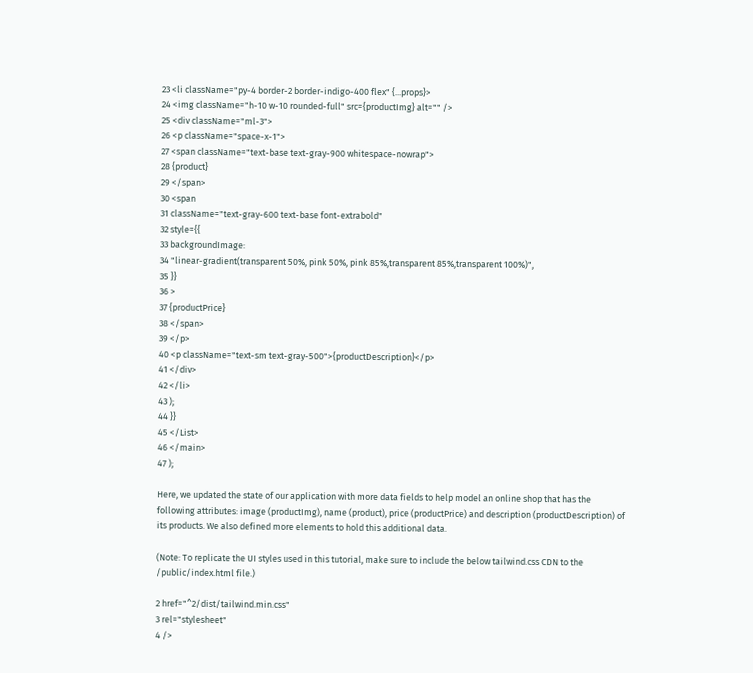23 <li className="py-4 border-2 border-indigo-400 flex" {...props}>
24 <img className="h-10 w-10 rounded-full" src={productImg} alt="" />
25 <div className="ml-3">
26 <p className="space-x-1">
27 <span className="text-base text-gray-900 whitespace-nowrap">
28 {product}
29 </span>
30 <span
31 className="text-gray-600 text-base font-extrabold"
32 style={{
33 backgroundImage:
34 "linear-gradient(transparent 50%, pink 50%, pink 85%,transparent 85%,transparent 100%)",
35 }}
36 >
37 {productPrice}
38 </span>
39 </p>
40 <p className="text-sm text-gray-500">{productDescription}</p>
41 </div>
42 </li>
43 );
44 }}
45 </List>
46 </main>
47 );

Here, we updated the state of our application with more data fields to help model an online shop that has the following attributes: image (productImg), name (product), price (productPrice) and description (productDescription) of its products. We also defined more elements to hold this additional data.

(Note: To replicate the UI styles used in this tutorial, make sure to include the below tailwind.css CDN to the /public/index.html file.)

2 href="^2/dist/tailwind.min.css"
3 rel="stylesheet"
4 />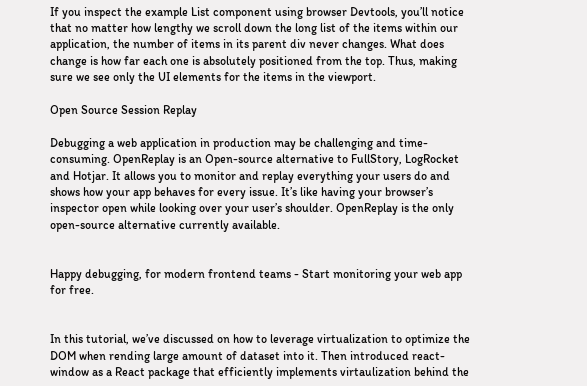If you inspect the example List component using browser Devtools, you’ll notice that no matter how lengthy we scroll down the long list of the items within our application, the number of items in its parent div never changes. What does change is how far each one is absolutely positioned from the top. Thus, making sure we see only the UI elements for the items in the viewport.

Open Source Session Replay

Debugging a web application in production may be challenging and time-consuming. OpenReplay is an Open-source alternative to FullStory, LogRocket and Hotjar. It allows you to monitor and replay everything your users do and shows how your app behaves for every issue. It’s like having your browser’s inspector open while looking over your user’s shoulder. OpenReplay is the only open-source alternative currently available.


Happy debugging, for modern frontend teams - Start monitoring your web app for free.


In this tutorial, we’ve discussed on how to leverage virtualization to optimize the DOM when rending large amount of dataset into it. Then introduced react-window as a React package that efficiently implements virtaulization behind the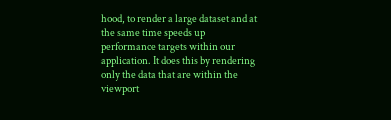hood, to render a large dataset and at the same time speeds up performance targets within our application. It does this by rendering only the data that are within the viewport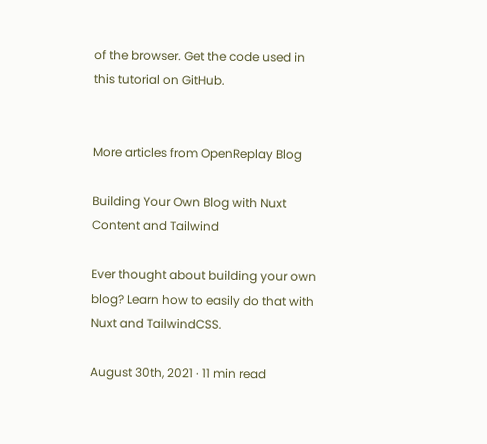of the browser. Get the code used in this tutorial on GitHub.


More articles from OpenReplay Blog

Building Your Own Blog with Nuxt Content and Tailwind

Ever thought about building your own blog? Learn how to easily do that with Nuxt and TailwindCSS.

August 30th, 2021 · 11 min read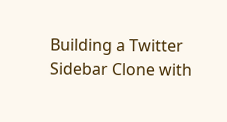Building a Twitter Sidebar Clone with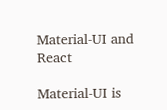Material-UI and React

Material-UI is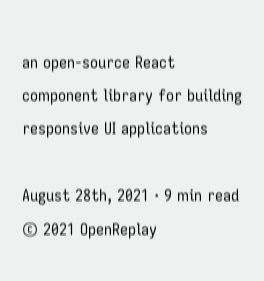an open-source React component library for building responsive UI applications

August 28th, 2021 · 9 min read
© 2021 OpenReplay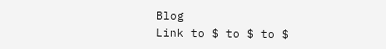Blog
Link to $ to $ to $